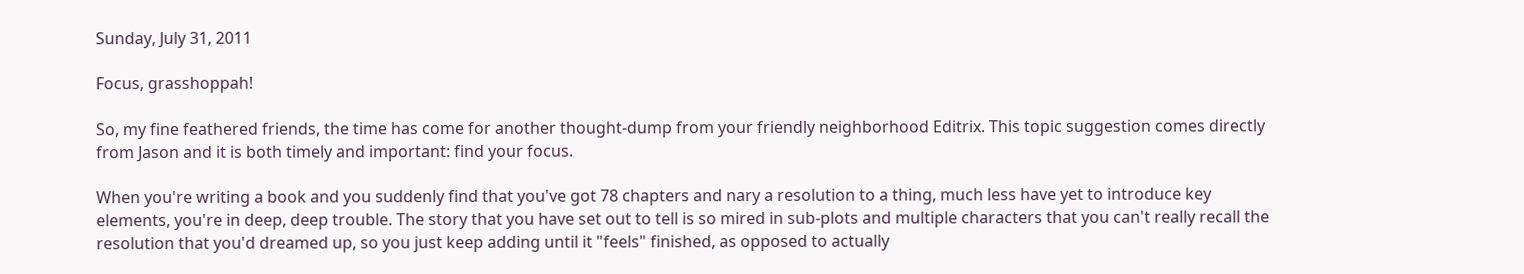Sunday, July 31, 2011

Focus, grasshoppah!

So, my fine feathered friends, the time has come for another thought-dump from your friendly neighborhood Editrix. This topic suggestion comes directly from Jason and it is both timely and important: find your focus.

When you're writing a book and you suddenly find that you've got 78 chapters and nary a resolution to a thing, much less have yet to introduce key elements, you're in deep, deep trouble. The story that you have set out to tell is so mired in sub-plots and multiple characters that you can't really recall the resolution that you'd dreamed up, so you just keep adding until it "feels" finished, as opposed to actually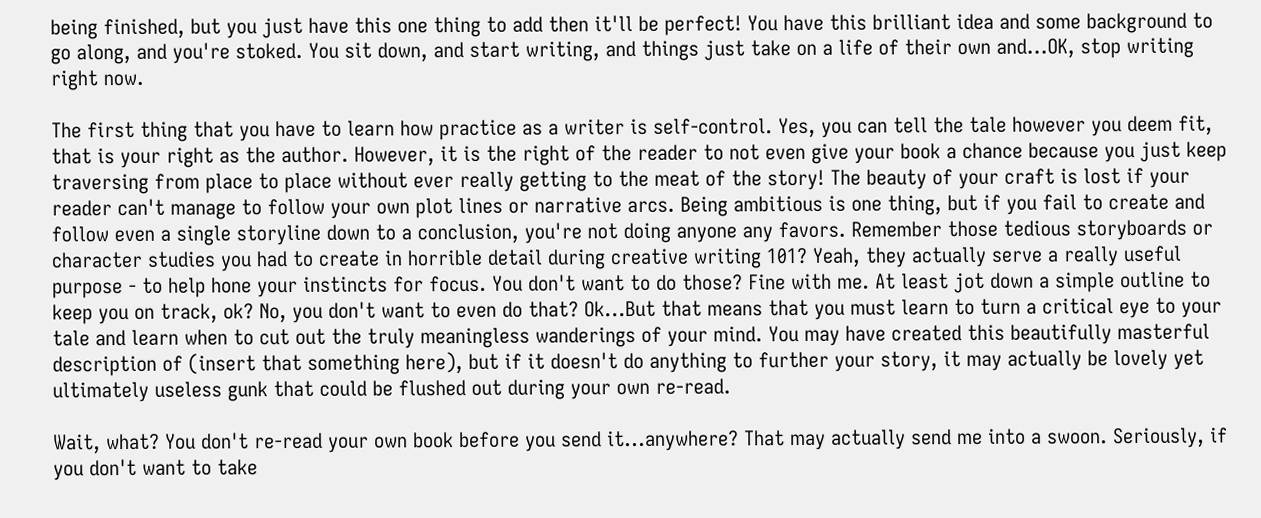being finished, but you just have this one thing to add then it'll be perfect! You have this brilliant idea and some background to go along, and you're stoked. You sit down, and start writing, and things just take on a life of their own and...OK, stop writing right now.

The first thing that you have to learn how practice as a writer is self-control. Yes, you can tell the tale however you deem fit, that is your right as the author. However, it is the right of the reader to not even give your book a chance because you just keep traversing from place to place without ever really getting to the meat of the story! The beauty of your craft is lost if your reader can't manage to follow your own plot lines or narrative arcs. Being ambitious is one thing, but if you fail to create and follow even a single storyline down to a conclusion, you're not doing anyone any favors. Remember those tedious storyboards or character studies you had to create in horrible detail during creative writing 101? Yeah, they actually serve a really useful purpose - to help hone your instincts for focus. You don't want to do those? Fine with me. At least jot down a simple outline to keep you on track, ok? No, you don't want to even do that? Ok...But that means that you must learn to turn a critical eye to your tale and learn when to cut out the truly meaningless wanderings of your mind. You may have created this beautifully masterful description of (insert that something here), but if it doesn't do anything to further your story, it may actually be lovely yet ultimately useless gunk that could be flushed out during your own re-read.

Wait, what? You don't re-read your own book before you send it...anywhere? That may actually send me into a swoon. Seriously, if you don't want to take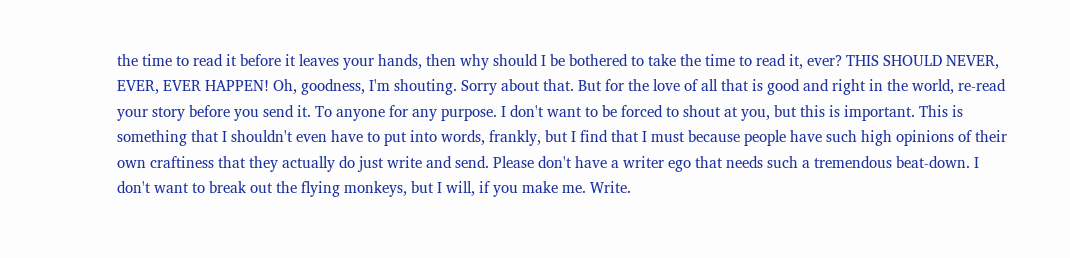the time to read it before it leaves your hands, then why should I be bothered to take the time to read it, ever? THIS SHOULD NEVER, EVER, EVER HAPPEN! Oh, goodness, I'm shouting. Sorry about that. But for the love of all that is good and right in the world, re-read your story before you send it. To anyone for any purpose. I don't want to be forced to shout at you, but this is important. This is something that I shouldn't even have to put into words, frankly, but I find that I must because people have such high opinions of their own craftiness that they actually do just write and send. Please don't have a writer ego that needs such a tremendous beat-down. I don't want to break out the flying monkeys, but I will, if you make me. Write.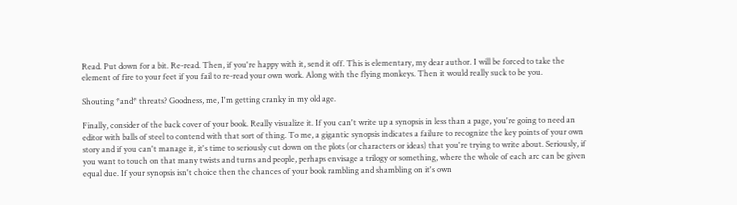Read. Put down for a bit. Re-read. Then, if you're happy with it, send it off. This is elementary, my dear author. I will be forced to take the element of fire to your feet if you fail to re-read your own work. Along with the flying monkeys. Then it would really suck to be you.

Shouting *and* threats? Goodness, me, I'm getting cranky in my old age.

Finally, consider of the back cover of your book. Really visualize it. If you can't write up a synopsis in less than a page, you're going to need an editor with balls of steel to contend with that sort of thing. To me, a gigantic synopsis indicates a failure to recognize the key points of your own story and if you can't manage it, it's time to seriously cut down on the plots (or characters or ideas) that you're trying to write about. Seriously, if you want to touch on that many twists and turns and people, perhaps envisage a trilogy or something, where the whole of each arc can be given equal due. If your synopsis isn't choice then the chances of your book rambling and shambling on it's own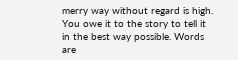merry way without regard is high. You owe it to the story to tell it in the best way possible. Words are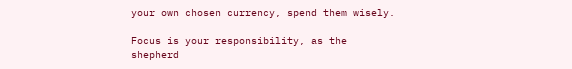your own chosen currency, spend them wisely.

Focus is your responsibility, as the shepherd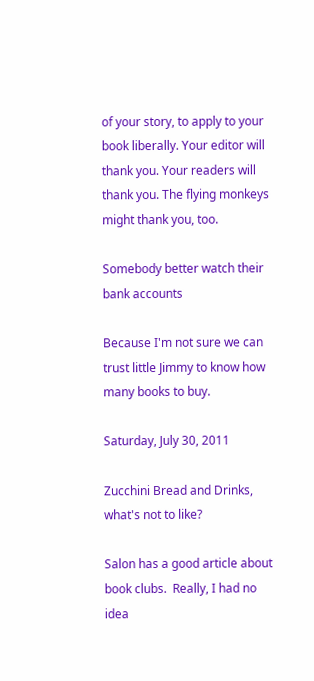of your story, to apply to your book liberally. Your editor will thank you. Your readers will thank you. The flying monkeys might thank you, too.

Somebody better watch their bank accounts

Because I'm not sure we can trust little Jimmy to know how many books to buy.

Saturday, July 30, 2011

Zucchini Bread and Drinks, what's not to like?

Salon has a good article about book clubs.  Really, I had no idea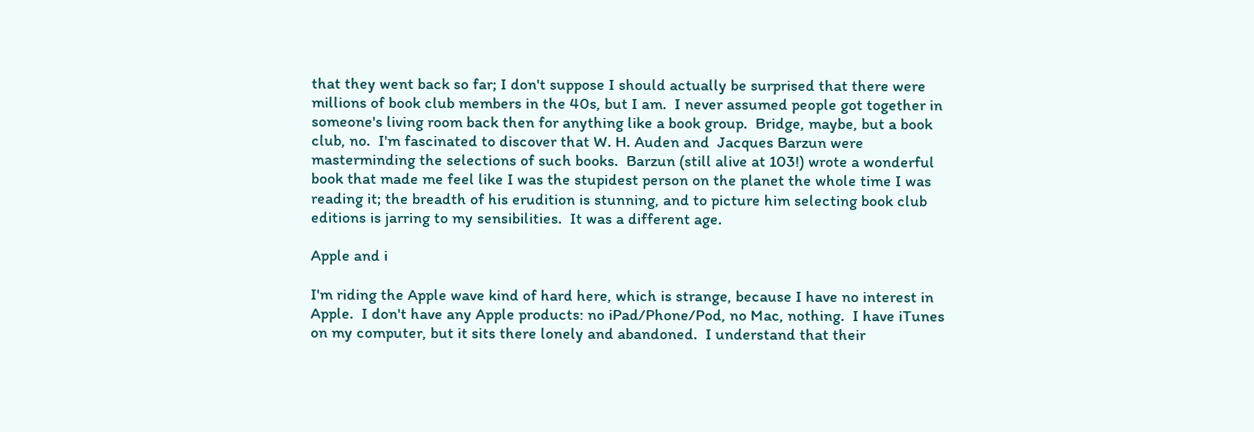that they went back so far; I don't suppose I should actually be surprised that there were millions of book club members in the 40s, but I am.  I never assumed people got together in someone's living room back then for anything like a book group.  Bridge, maybe, but a book club, no.  I'm fascinated to discover that W. H. Auden and  Jacques Barzun were masterminding the selections of such books.  Barzun (still alive at 103!) wrote a wonderful book that made me feel like I was the stupidest person on the planet the whole time I was reading it; the breadth of his erudition is stunning, and to picture him selecting book club editions is jarring to my sensibilities.  It was a different age.

Apple and i

I'm riding the Apple wave kind of hard here, which is strange, because I have no interest in Apple.  I don't have any Apple products: no iPad/Phone/Pod, no Mac, nothing.  I have iTunes on my computer, but it sits there lonely and abandoned.  I understand that their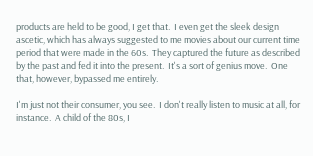products are held to be good, I get that.  I even get the sleek design ascetic, which has always suggested to me movies about our current time period that were made in the 60s.  They captured the future as described by the past and fed it into the present.  It's a sort of genius move.  One that, however, bypassed me entirely.

I'm just not their consumer, you see.  I don't really listen to music at all, for instance.  A child of the 80s, I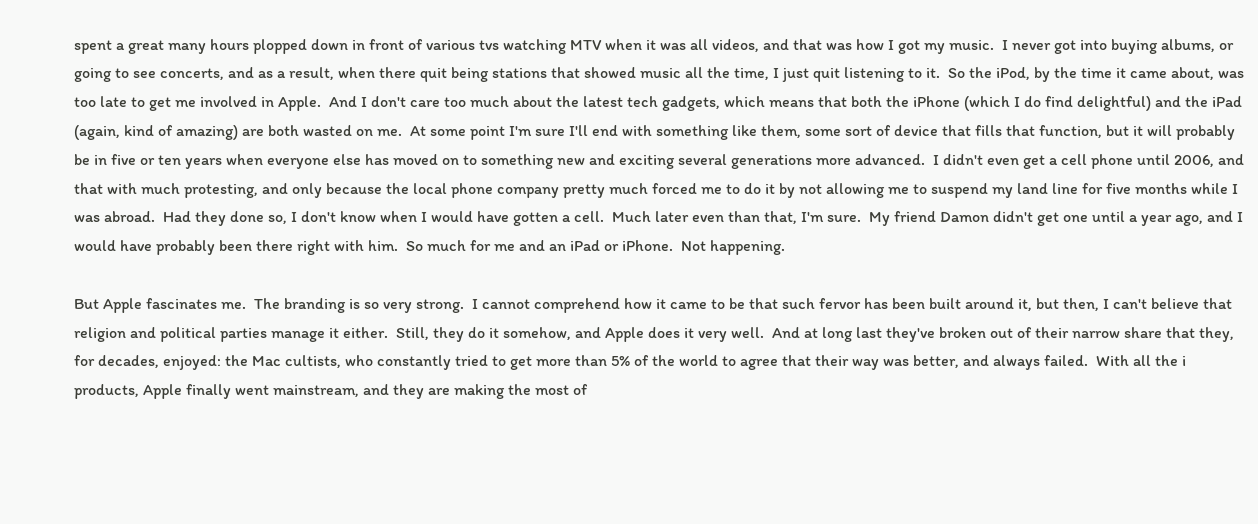spent a great many hours plopped down in front of various tvs watching MTV when it was all videos, and that was how I got my music.  I never got into buying albums, or going to see concerts, and as a result, when there quit being stations that showed music all the time, I just quit listening to it.  So the iPod, by the time it came about, was too late to get me involved in Apple.  And I don't care too much about the latest tech gadgets, which means that both the iPhone (which I do find delightful) and the iPad (again, kind of amazing) are both wasted on me.  At some point I'm sure I'll end with something like them, some sort of device that fills that function, but it will probably be in five or ten years when everyone else has moved on to something new and exciting several generations more advanced.  I didn't even get a cell phone until 2006, and that with much protesting, and only because the local phone company pretty much forced me to do it by not allowing me to suspend my land line for five months while I was abroad.  Had they done so, I don't know when I would have gotten a cell.  Much later even than that, I'm sure.  My friend Damon didn't get one until a year ago, and I would have probably been there right with him.  So much for me and an iPad or iPhone.  Not happening.

But Apple fascinates me.  The branding is so very strong.  I cannot comprehend how it came to be that such fervor has been built around it, but then, I can't believe that religion and political parties manage it either.  Still, they do it somehow, and Apple does it very well.  And at long last they've broken out of their narrow share that they, for decades, enjoyed: the Mac cultists, who constantly tried to get more than 5% of the world to agree that their way was better, and always failed.  With all the i products, Apple finally went mainstream, and they are making the most of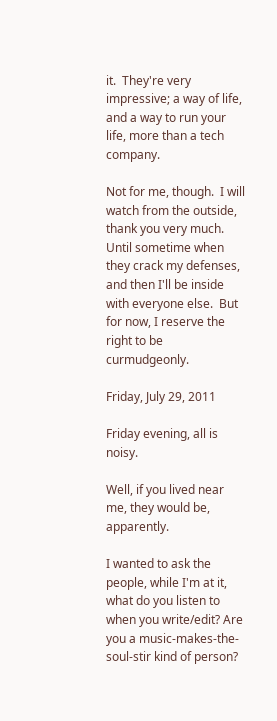it.  They're very impressive; a way of life, and a way to run your life, more than a tech company.

Not for me, though.  I will watch from the outside, thank you very much.  Until sometime when they crack my defenses, and then I'll be inside with everyone else.  But for now, I reserve the right to be curmudgeonly.

Friday, July 29, 2011

Friday evening, all is noisy.

Well, if you lived near me, they would be, apparently.

I wanted to ask the people, while I'm at it, what do you listen to when you write/edit? Are you a music-makes-the-soul-stir kind of person?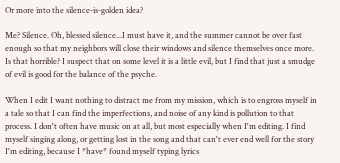Or more into the silence-is-golden idea?

Me? Silence. Oh, blessed silence...I must have it, and the summer cannot be over fast enough so that my neighbors will close their windows and silence themselves once more. Is that horrible? I suspect that on some level it is a little evil, but I find that just a smudge of evil is good for the balance of the psyche.

When I edit I want nothing to distract me from my mission, which is to engross myself in a tale so that I can find the imperfections, and noise of any kind is pollution to that process. I don't often have music on at all, but most especially when I'm editing. I find myself singing along, or getting lost in the song and that can't ever end well for the story I'm editing, because I *have* found myself typing lyrics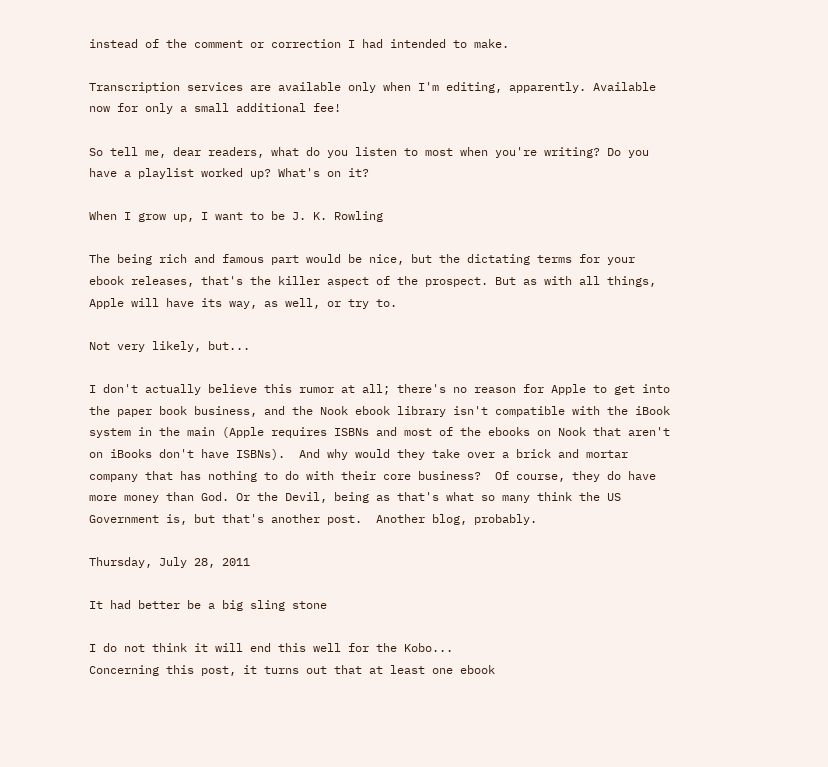instead of the comment or correction I had intended to make.

Transcription services are available only when I'm editing, apparently. Available now for only a small additional fee!

So tell me, dear readers, what do you listen to most when you're writing? Do you have a playlist worked up? What's on it?

When I grow up, I want to be J. K. Rowling

The being rich and famous part would be nice, but the dictating terms for your ebook releases, that's the killer aspect of the prospect. But as with all things, Apple will have its way, as well, or try to.

Not very likely, but...

I don't actually believe this rumor at all; there's no reason for Apple to get into the paper book business, and the Nook ebook library isn't compatible with the iBook system in the main (Apple requires ISBNs and most of the ebooks on Nook that aren't on iBooks don't have ISBNs).  And why would they take over a brick and mortar company that has nothing to do with their core business?  Of course, they do have more money than God. Or the Devil, being as that's what so many think the US Government is, but that's another post.  Another blog, probably.

Thursday, July 28, 2011

It had better be a big sling stone

I do not think it will end this well for the Kobo...
Concerning this post, it turns out that at least one ebook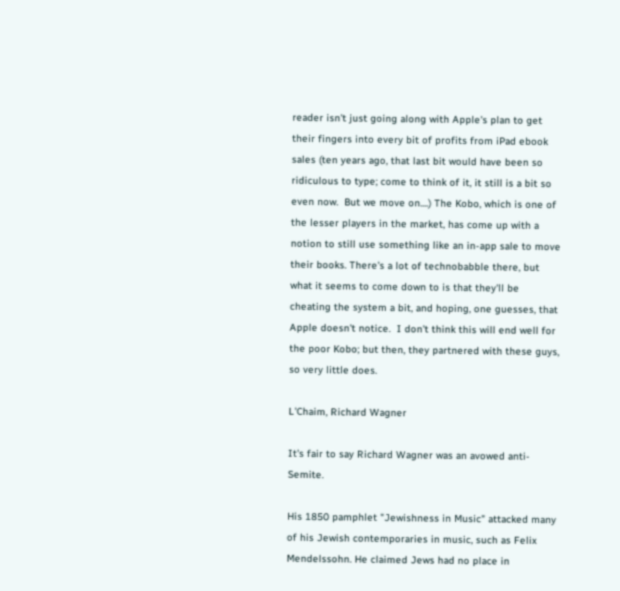reader isn't just going along with Apple's plan to get their fingers into every bit of profits from iPad ebook sales (ten years ago, that last bit would have been so ridiculous to type; come to think of it, it still is a bit so even now.  But we move on....) The Kobo, which is one of the lesser players in the market, has come up with a notion to still use something like an in-app sale to move their books. There's a lot of technobabble there, but what it seems to come down to is that they'll be cheating the system a bit, and hoping, one guesses, that Apple doesn't notice.  I don't think this will end well for the poor Kobo; but then, they partnered with these guys, so very little does.

L'Chaim, Richard Wagner

It's fair to say Richard Wagner was an avowed anti-Semite.

His 1850 pamphlet "Jewishness in Music" attacked many of his Jewish contemporaries in music, such as Felix Mendelssohn. He claimed Jews had no place in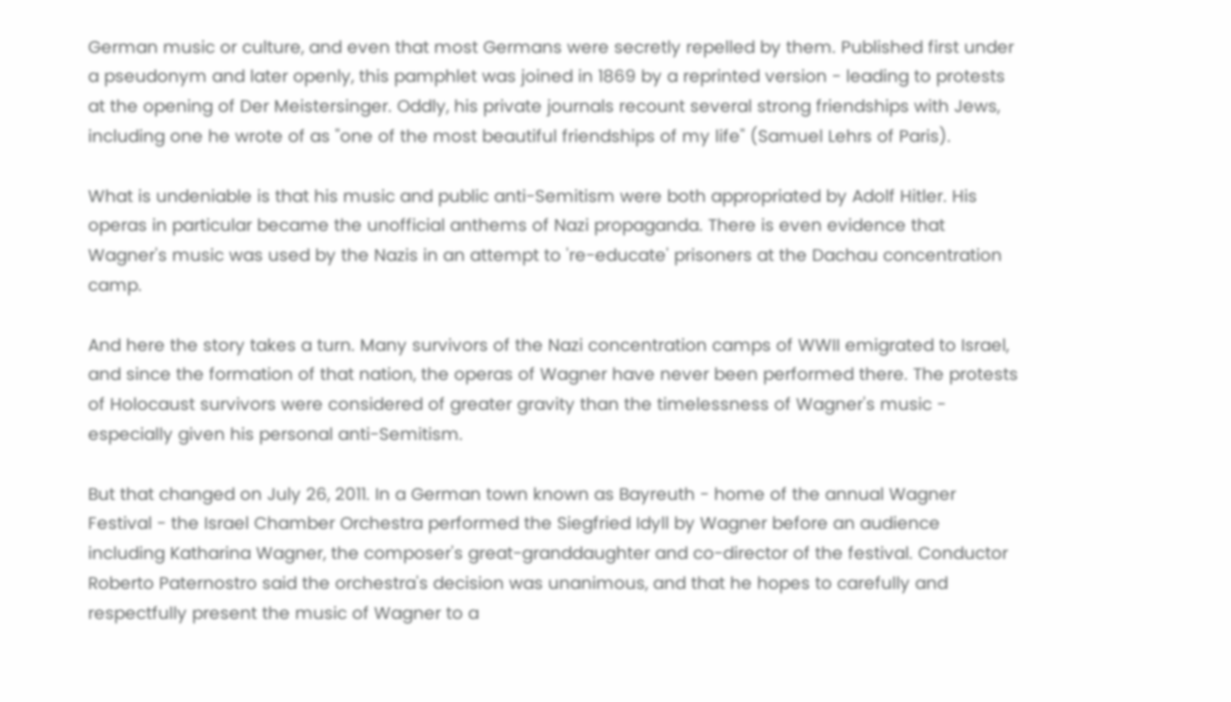German music or culture, and even that most Germans were secretly repelled by them. Published first under a pseudonym and later openly, this pamphlet was joined in 1869 by a reprinted version - leading to protests at the opening of Der Meistersinger. Oddly, his private journals recount several strong friendships with Jews, including one he wrote of as "one of the most beautiful friendships of my life" (Samuel Lehrs of Paris).

What is undeniable is that his music and public anti-Semitism were both appropriated by Adolf Hitler. His operas in particular became the unofficial anthems of Nazi propaganda. There is even evidence that Wagner's music was used by the Nazis in an attempt to 're-educate' prisoners at the Dachau concentration camp.

And here the story takes a turn. Many survivors of the Nazi concentration camps of WWII emigrated to Israel, and since the formation of that nation, the operas of Wagner have never been performed there. The protests of Holocaust survivors were considered of greater gravity than the timelessness of Wagner's music - especially given his personal anti-Semitism.

But that changed on July 26, 2011. In a German town known as Bayreuth - home of the annual Wagner Festival - the Israel Chamber Orchestra performed the Siegfried Idyll by Wagner before an audience including Katharina Wagner, the composer's great-granddaughter and co-director of the festival. Conductor Roberto Paternostro said the orchestra's decision was unanimous, and that he hopes to carefully and respectfully present the music of Wagner to a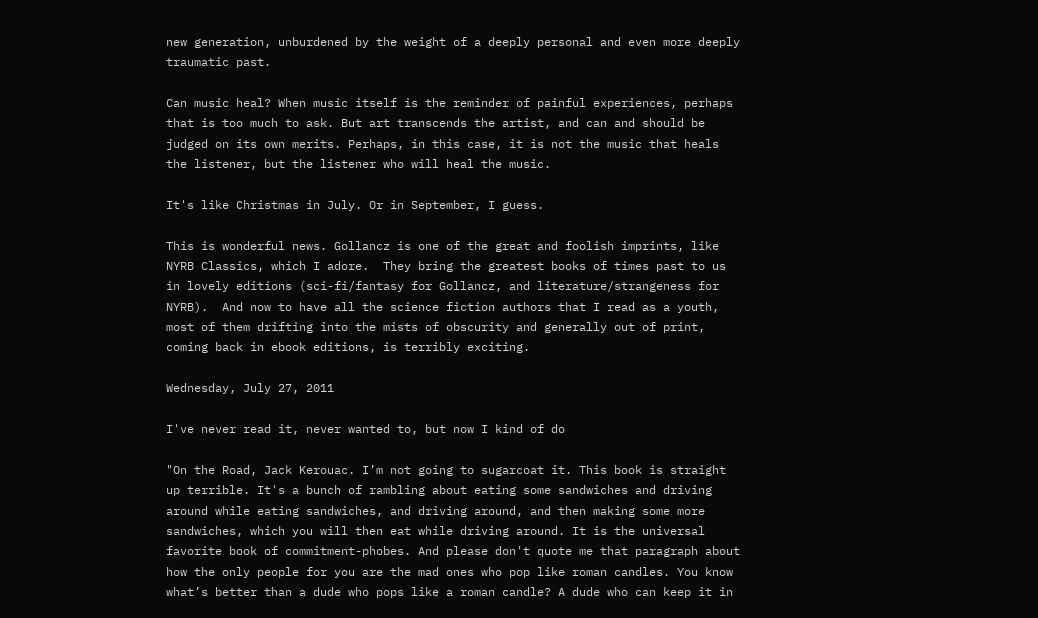new generation, unburdened by the weight of a deeply personal and even more deeply traumatic past.

Can music heal? When music itself is the reminder of painful experiences, perhaps that is too much to ask. But art transcends the artist, and can and should be judged on its own merits. Perhaps, in this case, it is not the music that heals the listener, but the listener who will heal the music.

It's like Christmas in July. Or in September, I guess.

This is wonderful news. Gollancz is one of the great and foolish imprints, like NYRB Classics, which I adore.  They bring the greatest books of times past to us in lovely editions (sci-fi/fantasy for Gollancz, and literature/strangeness for NYRB).  And now to have all the science fiction authors that I read as a youth, most of them drifting into the mists of obscurity and generally out of print, coming back in ebook editions, is terribly exciting.

Wednesday, July 27, 2011

I've never read it, never wanted to, but now I kind of do

"On the Road, Jack Kerouac. I’m not going to sugarcoat it. This book is straight up terrible. It's a bunch of rambling about eating some sandwiches and driving around while eating sandwiches, and driving around, and then making some more sandwiches, which you will then eat while driving around. It is the universal favorite book of commitment-phobes. And please don't quote me that paragraph about how the only people for you are the mad ones who pop like roman candles. You know what’s better than a dude who pops like a roman candle? A dude who can keep it in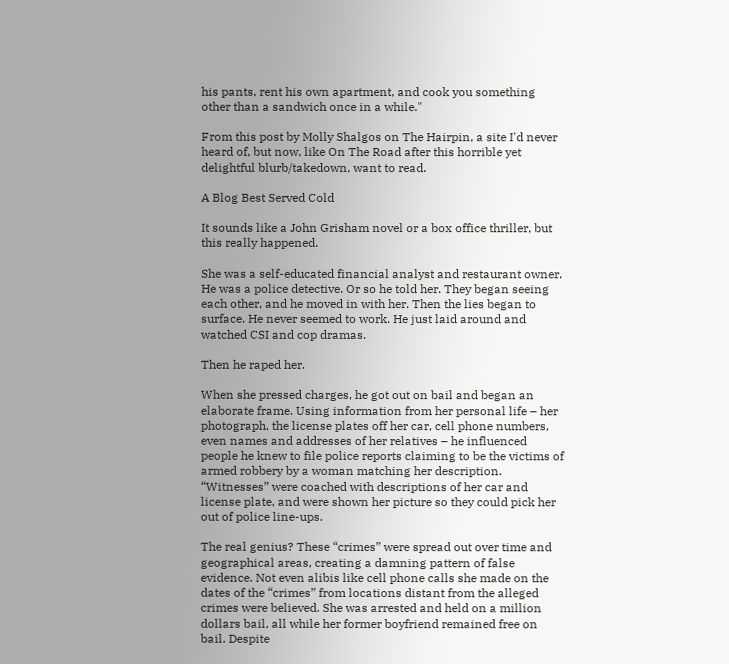his pants, rent his own apartment, and cook you something other than a sandwich once in a while."

From this post by Molly Shalgos on The Hairpin, a site I'd never heard of, but now, like On The Road after this horrible yet delightful blurb/takedown, want to read.

A Blog Best Served Cold

It sounds like a John Grisham novel or a box office thriller, but this really happened.

She was a self-educated financial analyst and restaurant owner. He was a police detective. Or so he told her. They began seeing each other, and he moved in with her. Then the lies began to surface. He never seemed to work. He just laid around and watched CSI and cop dramas.

Then he raped her.

When she pressed charges, he got out on bail and began an elaborate frame. Using information from her personal life – her photograph, the license plates off her car, cell phone numbers, even names and addresses of her relatives – he influenced people he knew to file police reports claiming to be the victims of armed robbery by a woman matching her description. “Witnesses” were coached with descriptions of her car and license plate, and were shown her picture so they could pick her out of police line-ups.

The real genius? These “crimes” were spread out over time and geographical areas, creating a damning pattern of false evidence. Not even alibis like cell phone calls she made on the dates of the “crimes” from locations distant from the alleged crimes were believed. She was arrested and held on a million dollars bail, all while her former boyfriend remained free on bail. Despite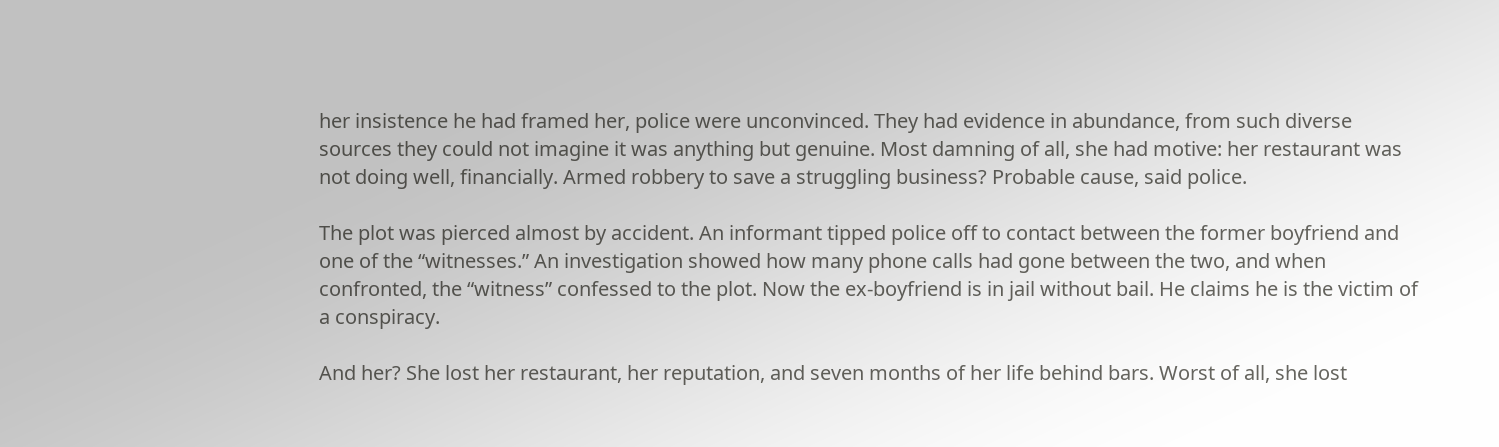her insistence he had framed her, police were unconvinced. They had evidence in abundance, from such diverse sources they could not imagine it was anything but genuine. Most damning of all, she had motive: her restaurant was not doing well, financially. Armed robbery to save a struggling business? Probable cause, said police.

The plot was pierced almost by accident. An informant tipped police off to contact between the former boyfriend and one of the “witnesses.” An investigation showed how many phone calls had gone between the two, and when confronted, the “witness” confessed to the plot. Now the ex-boyfriend is in jail without bail. He claims he is the victim of a conspiracy.

And her? She lost her restaurant, her reputation, and seven months of her life behind bars. Worst of all, she lost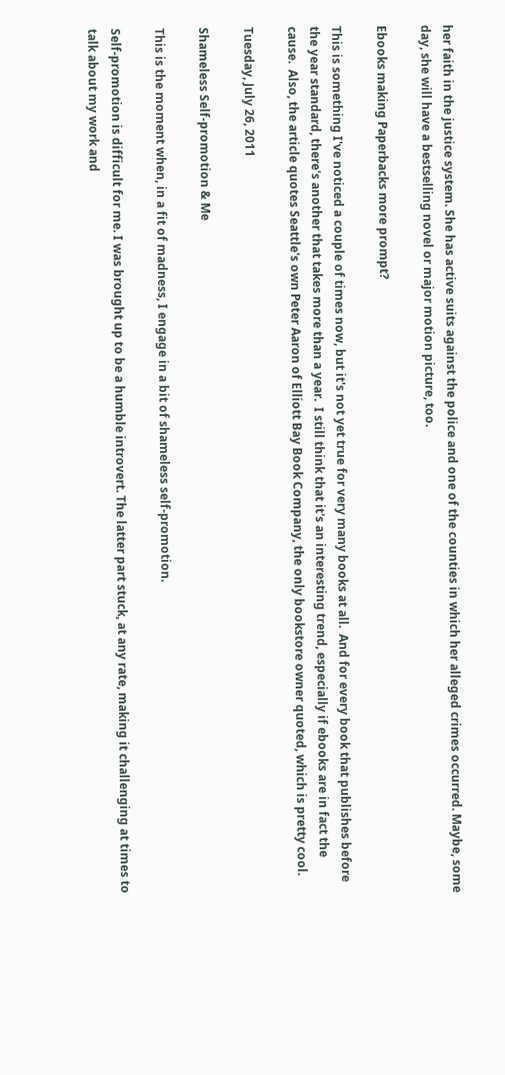her faith in the justice system. She has active suits against the police and one of the counties in which her alleged crimes occurred. Maybe, some day, she will have a bestselling novel or major motion picture, too.

Ebooks making Paperbacks more prompt?

This is something I've noticed a couple of times now, but it's not yet true for very many books at all.  And for every book that publishes before the year standard, there's another that takes more than a year.  I still think that it's an interesting trend, especially if ebooks are in fact the cause.  Also, the article quotes Seattle's own Peter Aaron of Elliott Bay Book Company, the only bookstore owner quoted, which is pretty cool.

Tuesday, July 26, 2011

Shameless Self-promotion & Me

This is the moment when, in a fit of madness, I engage in a bit of shameless self-promotion.

Self-promotion is difficult for me. I was brought up to be a humble introvert. The latter part stuck, at any rate, making it challenging at times to talk about my work and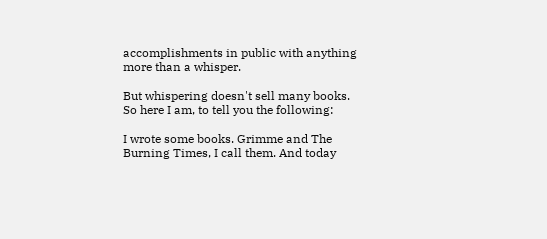accomplishments in public with anything more than a whisper.

But whispering doesn't sell many books. So here I am, to tell you the following:

I wrote some books. Grimme and The Burning Times, I call them. And today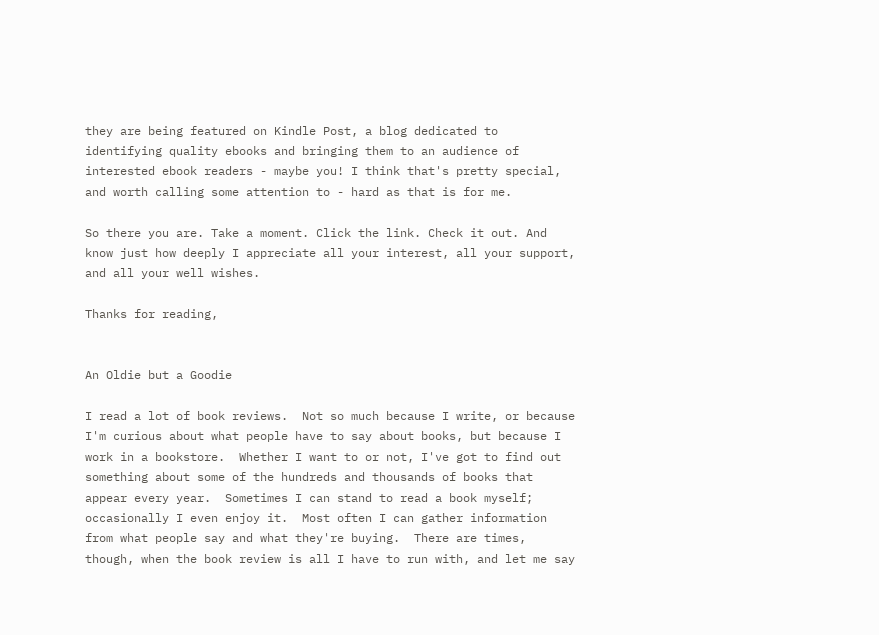they are being featured on Kindle Post, a blog dedicated to identifying quality ebooks and bringing them to an audience of interested ebook readers - maybe you! I think that's pretty special, and worth calling some attention to - hard as that is for me.

So there you are. Take a moment. Click the link. Check it out. And know just how deeply I appreciate all your interest, all your support, and all your well wishes.

Thanks for reading,


An Oldie but a Goodie

I read a lot of book reviews.  Not so much because I write, or because I'm curious about what people have to say about books, but because I work in a bookstore.  Whether I want to or not, I've got to find out something about some of the hundreds and thousands of books that appear every year.  Sometimes I can stand to read a book myself; occasionally I even enjoy it.  Most often I can gather information from what people say and what they're buying.  There are times, though, when the book review is all I have to run with, and let me say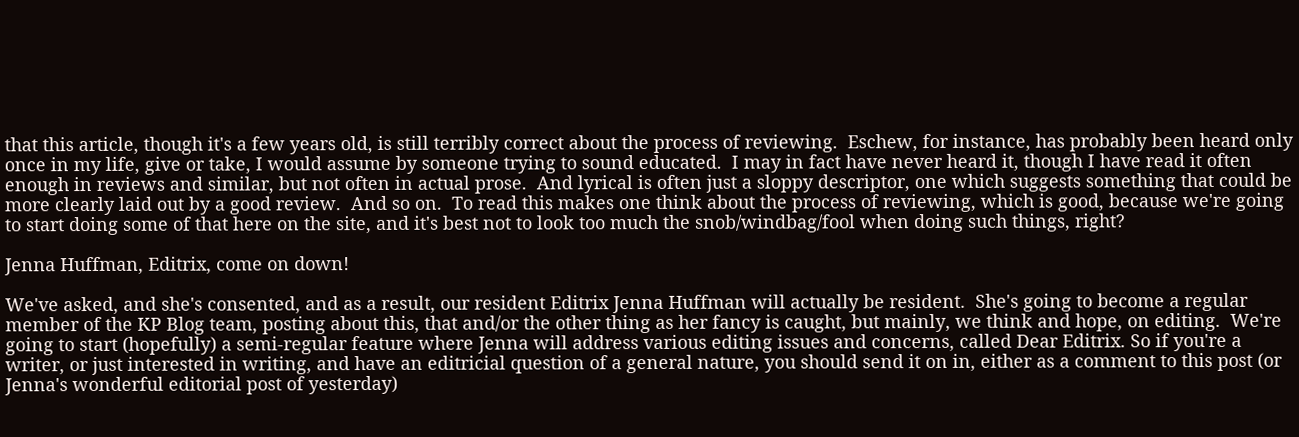that this article, though it's a few years old, is still terribly correct about the process of reviewing.  Eschew, for instance, has probably been heard only once in my life, give or take, I would assume by someone trying to sound educated.  I may in fact have never heard it, though I have read it often enough in reviews and similar, but not often in actual prose.  And lyrical is often just a sloppy descriptor, one which suggests something that could be more clearly laid out by a good review.  And so on.  To read this makes one think about the process of reviewing, which is good, because we're going to start doing some of that here on the site, and it's best not to look too much the snob/windbag/fool when doing such things, right?

Jenna Huffman, Editrix, come on down!

We've asked, and she's consented, and as a result, our resident Editrix Jenna Huffman will actually be resident.  She's going to become a regular member of the KP Blog team, posting about this, that and/or the other thing as her fancy is caught, but mainly, we think and hope, on editing.  We're going to start (hopefully) a semi-regular feature where Jenna will address various editing issues and concerns, called Dear Editrix. So if you're a writer, or just interested in writing, and have an editricial question of a general nature, you should send it on in, either as a comment to this post (or Jenna's wonderful editorial post of yesterday)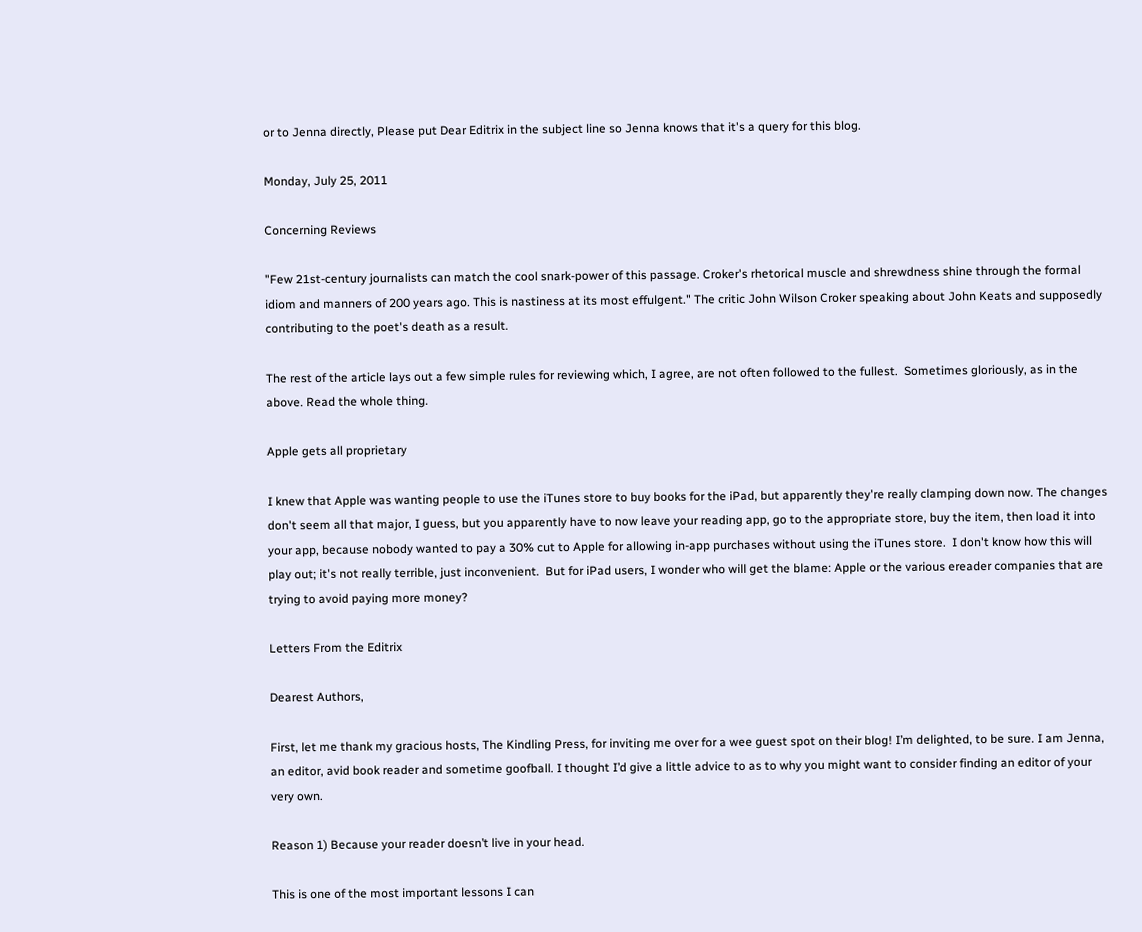or to Jenna directly, Please put Dear Editrix in the subject line so Jenna knows that it's a query for this blog.

Monday, July 25, 2011

Concerning Reviews

"Few 21st-century journalists can match the cool snark-power of this passage. Croker's rhetorical muscle and shrewdness shine through the formal idiom and manners of 200 years ago. This is nastiness at its most effulgent." The critic John Wilson Croker speaking about John Keats and supposedly contributing to the poet's death as a result.

The rest of the article lays out a few simple rules for reviewing which, I agree, are not often followed to the fullest.  Sometimes gloriously, as in the above. Read the whole thing.

Apple gets all proprietary

I knew that Apple was wanting people to use the iTunes store to buy books for the iPad, but apparently they're really clamping down now. The changes don't seem all that major, I guess, but you apparently have to now leave your reading app, go to the appropriate store, buy the item, then load it into your app, because nobody wanted to pay a 30% cut to Apple for allowing in-app purchases without using the iTunes store.  I don't know how this will play out; it's not really terrible, just inconvenient.  But for iPad users, I wonder who will get the blame: Apple or the various ereader companies that are trying to avoid paying more money?

Letters From the Editrix

Dearest Authors,

First, let me thank my gracious hosts, The Kindling Press, for inviting me over for a wee guest spot on their blog! I’m delighted, to be sure. I am Jenna, an editor, avid book reader and sometime goofball. I thought I’d give a little advice to as to why you might want to consider finding an editor of your very own.

Reason 1) Because your reader doesn’t live in your head.

This is one of the most important lessons I can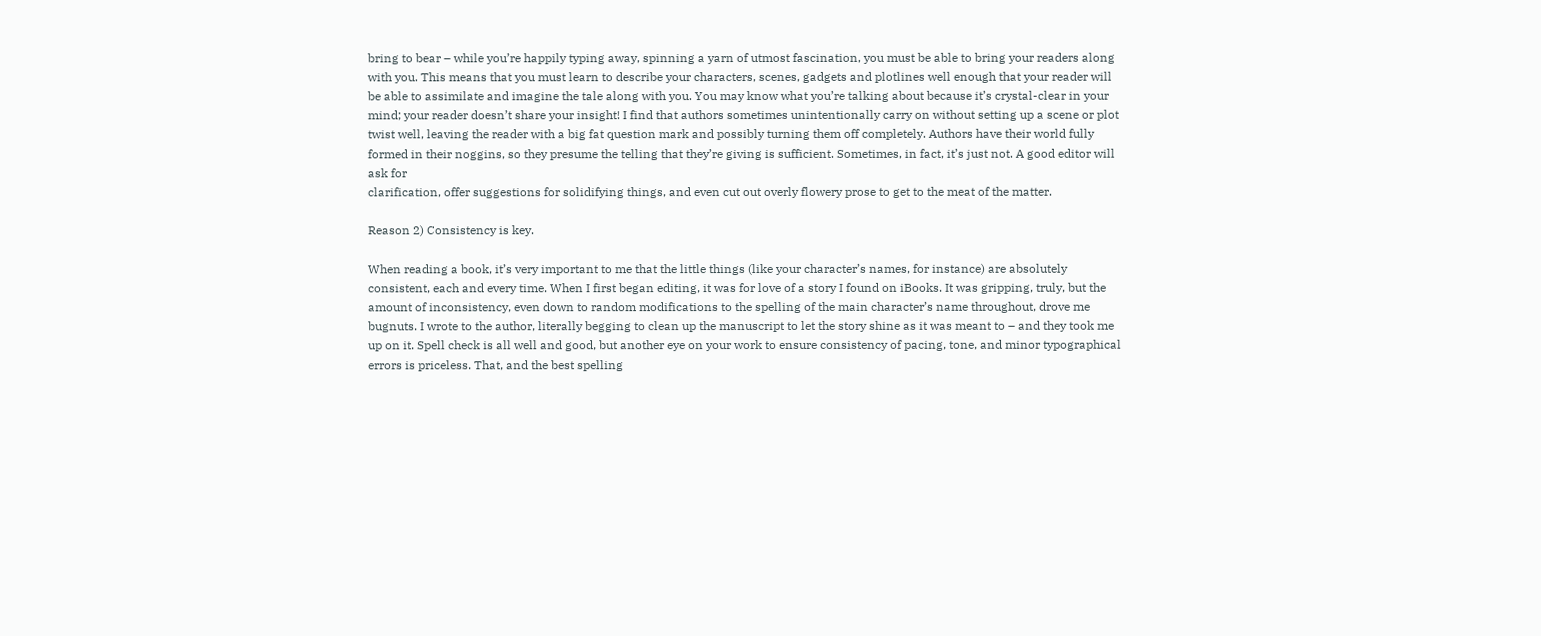bring to bear – while you’re happily typing away, spinning a yarn of utmost fascination, you must be able to bring your readers along with you. This means that you must learn to describe your characters, scenes, gadgets and plotlines well enough that your reader will be able to assimilate and imagine the tale along with you. You may know what you’re talking about because it’s crystal-clear in your mind; your reader doesn’t share your insight! I find that authors sometimes unintentionally carry on without setting up a scene or plot twist well, leaving the reader with a big fat question mark and possibly turning them off completely. Authors have their world fully formed in their noggins, so they presume the telling that they’re giving is sufficient. Sometimes, in fact, it’s just not. A good editor will ask for
clarification, offer suggestions for solidifying things, and even cut out overly flowery prose to get to the meat of the matter.

Reason 2) Consistency is key.

When reading a book, it’s very important to me that the little things (like your character’s names, for instance) are absolutely consistent, each and every time. When I first began editing, it was for love of a story I found on iBooks. It was gripping, truly, but the amount of inconsistency, even down to random modifications to the spelling of the main character’s name throughout, drove me bugnuts. I wrote to the author, literally begging to clean up the manuscript to let the story shine as it was meant to – and they took me up on it. Spell check is all well and good, but another eye on your work to ensure consistency of pacing, tone, and minor typographical errors is priceless. That, and the best spelling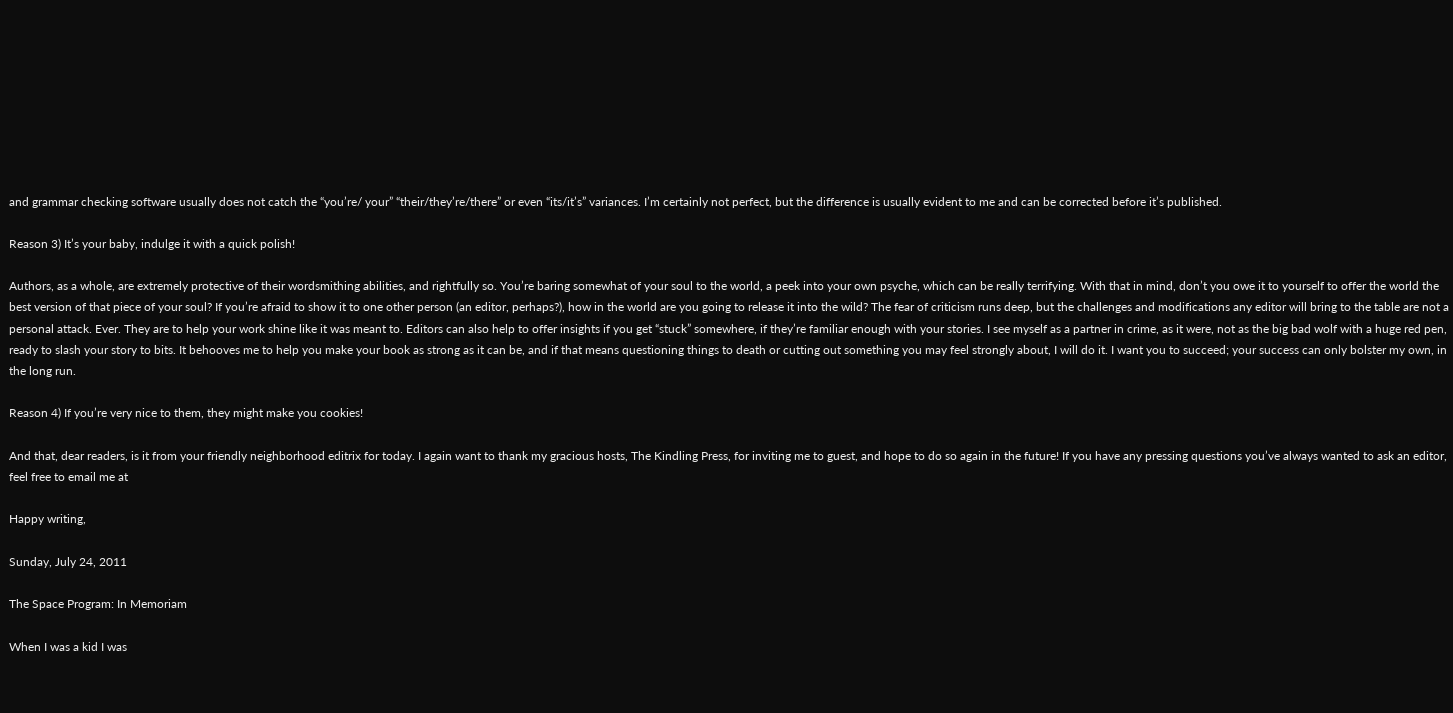and grammar checking software usually does not catch the “you’re/ your” “their/they’re/there” or even “its/it’s” variances. I’m certainly not perfect, but the difference is usually evident to me and can be corrected before it’s published.

Reason 3) It’s your baby, indulge it with a quick polish!

Authors, as a whole, are extremely protective of their wordsmithing abilities, and rightfully so. You’re baring somewhat of your soul to the world, a peek into your own psyche, which can be really terrifying. With that in mind, don’t you owe it to yourself to offer the world the best version of that piece of your soul? If you’re afraid to show it to one other person (an editor, perhaps?), how in the world are you going to release it into the wild? The fear of criticism runs deep, but the challenges and modifications any editor will bring to the table are not a personal attack. Ever. They are to help your work shine like it was meant to. Editors can also help to offer insights if you get “stuck” somewhere, if they’re familiar enough with your stories. I see myself as a partner in crime, as it were, not as the big bad wolf with a huge red pen, ready to slash your story to bits. It behooves me to help you make your book as strong as it can be, and if that means questioning things to death or cutting out something you may feel strongly about, I will do it. I want you to succeed; your success can only bolster my own, in the long run.

Reason 4) If you’re very nice to them, they might make you cookies!

And that, dear readers, is it from your friendly neighborhood editrix for today. I again want to thank my gracious hosts, The Kindling Press, for inviting me to guest, and hope to do so again in the future! If you have any pressing questions you’ve always wanted to ask an editor, feel free to email me at

Happy writing,

Sunday, July 24, 2011

The Space Program: In Memoriam

When I was a kid I was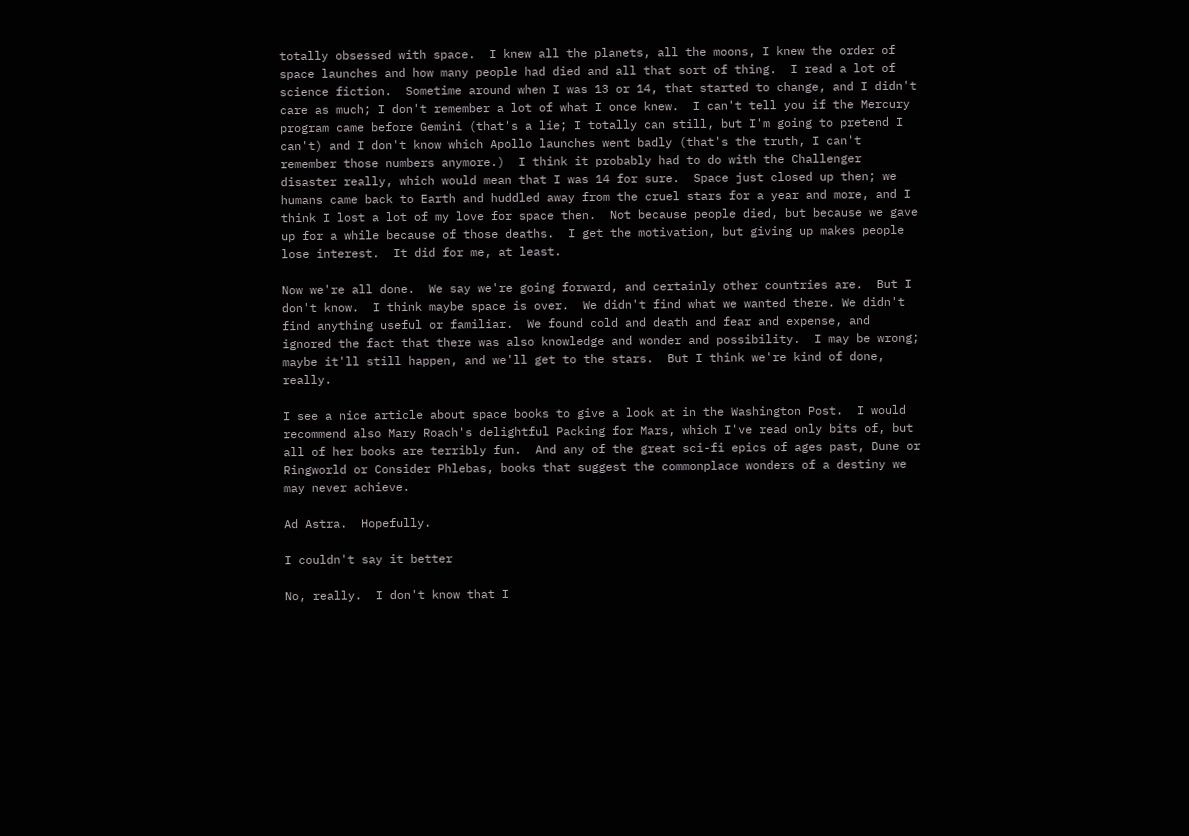totally obsessed with space.  I knew all the planets, all the moons, I knew the order of space launches and how many people had died and all that sort of thing.  I read a lot of science fiction.  Sometime around when I was 13 or 14, that started to change, and I didn't care as much; I don't remember a lot of what I once knew.  I can't tell you if the Mercury program came before Gemini (that's a lie; I totally can still, but I'm going to pretend I can't) and I don't know which Apollo launches went badly (that's the truth, I can't remember those numbers anymore.)  I think it probably had to do with the Challenger disaster really, which would mean that I was 14 for sure.  Space just closed up then; we humans came back to Earth and huddled away from the cruel stars for a year and more, and I think I lost a lot of my love for space then.  Not because people died, but because we gave up for a while because of those deaths.  I get the motivation, but giving up makes people lose interest.  It did for me, at least.

Now we're all done.  We say we're going forward, and certainly other countries are.  But I don't know.  I think maybe space is over.  We didn't find what we wanted there. We didn't find anything useful or familiar.  We found cold and death and fear and expense, and ignored the fact that there was also knowledge and wonder and possibility.  I may be wrong; maybe it'll still happen, and we'll get to the stars.  But I think we're kind of done, really.

I see a nice article about space books to give a look at in the Washington Post.  I would recommend also Mary Roach's delightful Packing for Mars, which I've read only bits of, but all of her books are terribly fun.  And any of the great sci-fi epics of ages past, Dune or Ringworld or Consider Phlebas, books that suggest the commonplace wonders of a destiny we may never achieve.

Ad Astra.  Hopefully.

I couldn't say it better

No, really.  I don't know that I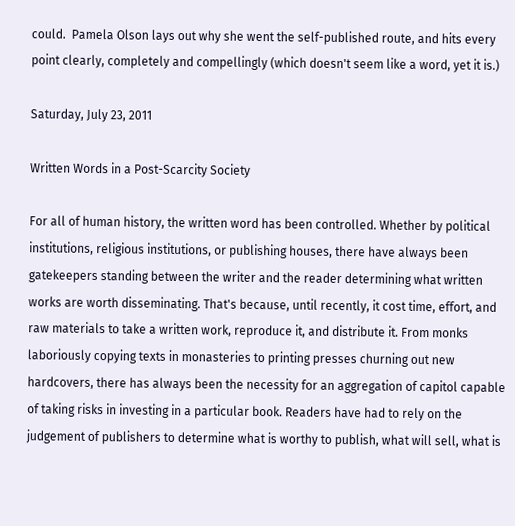could.  Pamela Olson lays out why she went the self-published route, and hits every point clearly, completely and compellingly (which doesn't seem like a word, yet it is.)

Saturday, July 23, 2011

Written Words in a Post-Scarcity Society

For all of human history, the written word has been controlled. Whether by political institutions, religious institutions, or publishing houses, there have always been gatekeepers standing between the writer and the reader determining what written works are worth disseminating. That's because, until recently, it cost time, effort, and raw materials to take a written work, reproduce it, and distribute it. From monks laboriously copying texts in monasteries to printing presses churning out new hardcovers, there has always been the necessity for an aggregation of capitol capable of taking risks in investing in a particular book. Readers have had to rely on the judgement of publishers to determine what is worthy to publish, what will sell, what is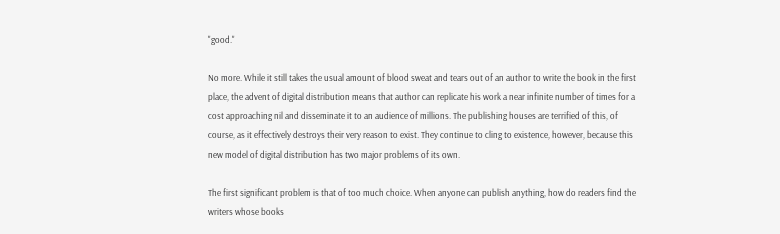"good."

No more. While it still takes the usual amount of blood sweat and tears out of an author to write the book in the first place, the advent of digital distribution means that author can replicate his work a near infinite number of times for a cost approaching nil and disseminate it to an audience of millions. The publishing houses are terrified of this, of course, as it effectively destroys their very reason to exist. They continue to cling to existence, however, because this new model of digital distribution has two major problems of its own.

The first significant problem is that of too much choice. When anyone can publish anything, how do readers find the writers whose books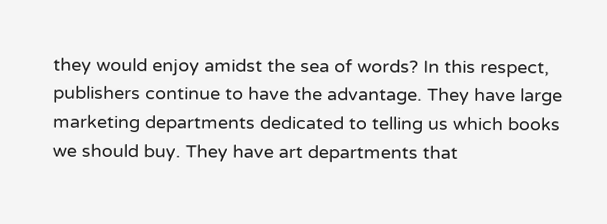they would enjoy amidst the sea of words? In this respect, publishers continue to have the advantage. They have large marketing departments dedicated to telling us which books we should buy. They have art departments that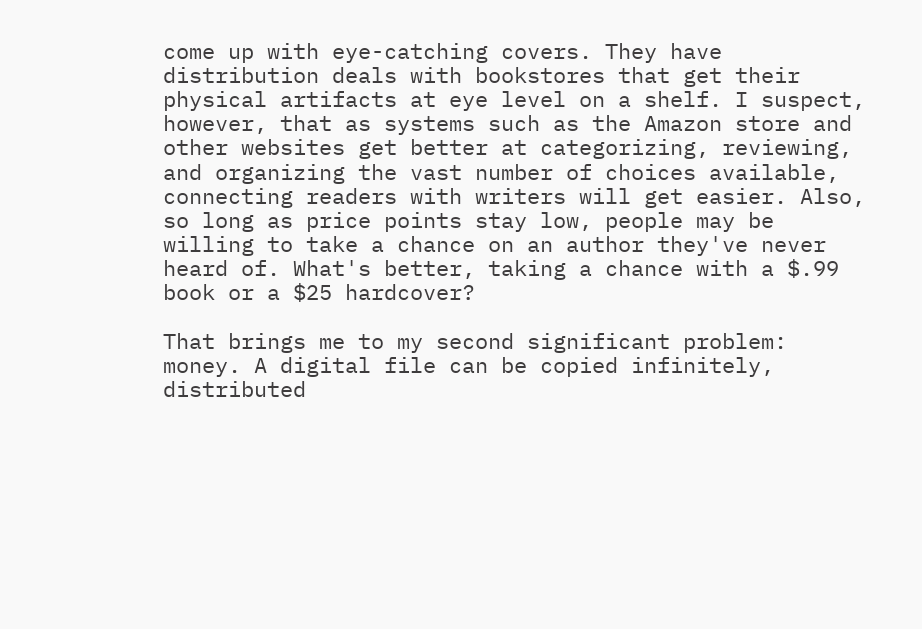come up with eye-catching covers. They have distribution deals with bookstores that get their physical artifacts at eye level on a shelf. I suspect, however, that as systems such as the Amazon store and other websites get better at categorizing, reviewing, and organizing the vast number of choices available, connecting readers with writers will get easier. Also, so long as price points stay low, people may be willing to take a chance on an author they've never heard of. What's better, taking a chance with a $.99 book or a $25 hardcover?

That brings me to my second significant problem: money. A digital file can be copied infinitely, distributed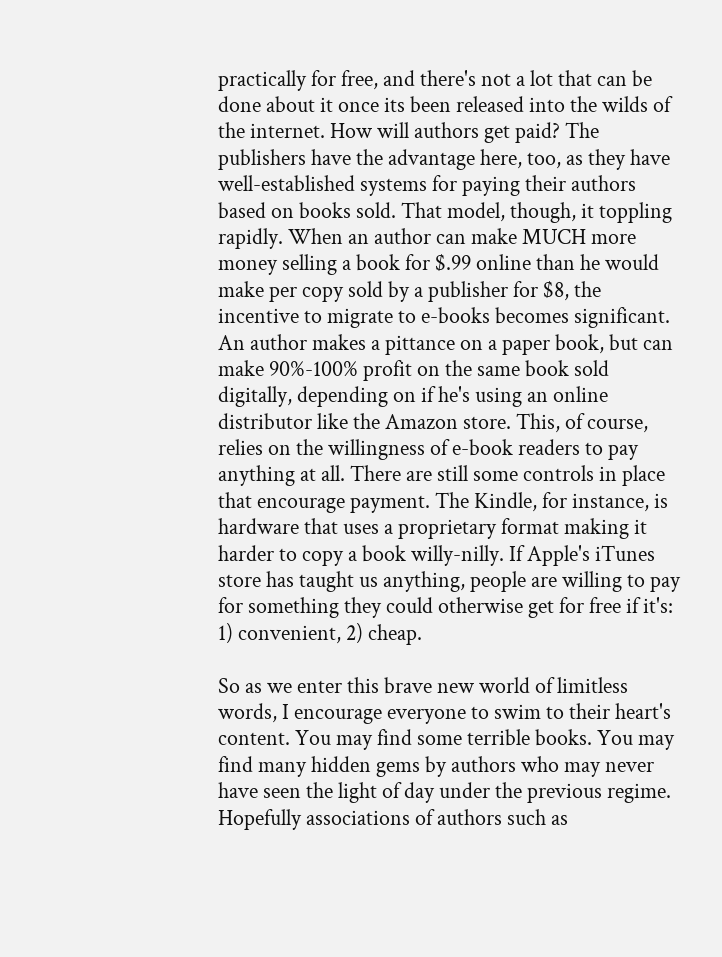practically for free, and there's not a lot that can be done about it once its been released into the wilds of the internet. How will authors get paid? The publishers have the advantage here, too, as they have well-established systems for paying their authors based on books sold. That model, though, it toppling rapidly. When an author can make MUCH more money selling a book for $.99 online than he would make per copy sold by a publisher for $8, the incentive to migrate to e-books becomes significant. An author makes a pittance on a paper book, but can make 90%-100% profit on the same book sold digitally, depending on if he's using an online distributor like the Amazon store. This, of course, relies on the willingness of e-book readers to pay anything at all. There are still some controls in place that encourage payment. The Kindle, for instance, is hardware that uses a proprietary format making it harder to copy a book willy-nilly. If Apple's iTunes store has taught us anything, people are willing to pay for something they could otherwise get for free if it's: 1) convenient, 2) cheap.

So as we enter this brave new world of limitless words, I encourage everyone to swim to their heart's content. You may find some terrible books. You may find many hidden gems by authors who may never have seen the light of day under the previous regime. Hopefully associations of authors such as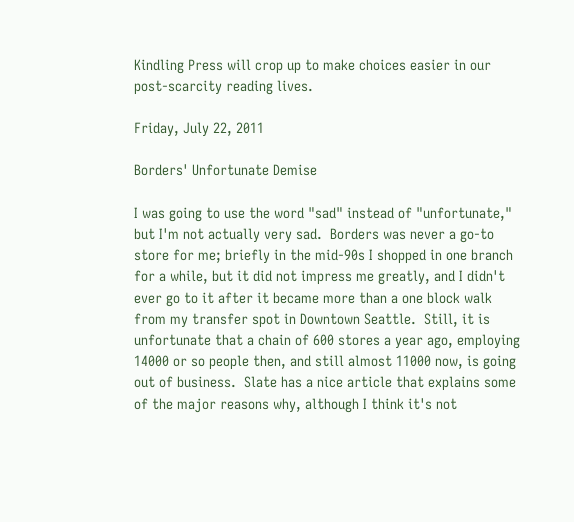Kindling Press will crop up to make choices easier in our post-scarcity reading lives.

Friday, July 22, 2011

Borders' Unfortunate Demise

I was going to use the word "sad" instead of "unfortunate," but I'm not actually very sad.  Borders was never a go-to store for me; briefly in the mid-90s I shopped in one branch for a while, but it did not impress me greatly, and I didn't ever go to it after it became more than a one block walk from my transfer spot in Downtown Seattle.  Still, it is unfortunate that a chain of 600 stores a year ago, employing 14000 or so people then, and still almost 11000 now, is going out of business.  Slate has a nice article that explains some of the major reasons why, although I think it's not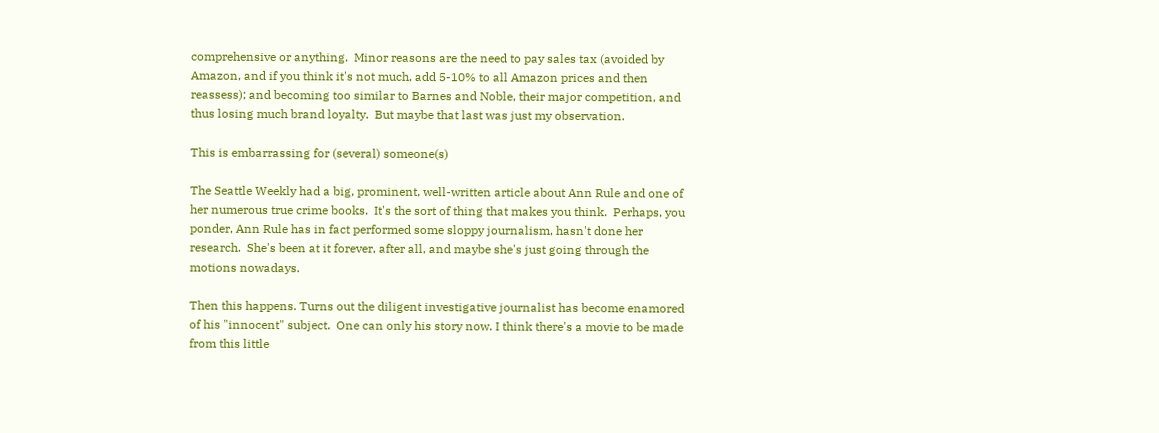comprehensive or anything.  Minor reasons are the need to pay sales tax (avoided by Amazon, and if you think it's not much, add 5-10% to all Amazon prices and then reassess); and becoming too similar to Barnes and Noble, their major competition, and thus losing much brand loyalty.  But maybe that last was just my observation.

This is embarrassing for (several) someone(s)

The Seattle Weekly had a big, prominent, well-written article about Ann Rule and one of her numerous true crime books.  It's the sort of thing that makes you think.  Perhaps, you ponder, Ann Rule has in fact performed some sloppy journalism, hasn't done her research.  She's been at it forever, after all, and maybe she's just going through the motions nowadays.

Then this happens. Turns out the diligent investigative journalist has become enamored of his "innocent" subject.  One can only his story now. I think there's a movie to be made from this little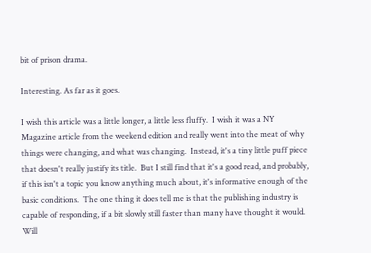bit of prison drama.

Interesting. As far as it goes.

I wish this article was a little longer, a little less fluffy.  I wish it was a NY Magazine article from the weekend edition and really went into the meat of why things were changing, and what was changing.  Instead, it's a tiny little puff piece that doesn't really justify its title.  But I still find that it's a good read, and probably, if this isn't a topic you know anything much about, it's informative enough of the basic conditions.  The one thing it does tell me is that the publishing industry is capable of responding, if a bit slowly still faster than many have thought it would.  Will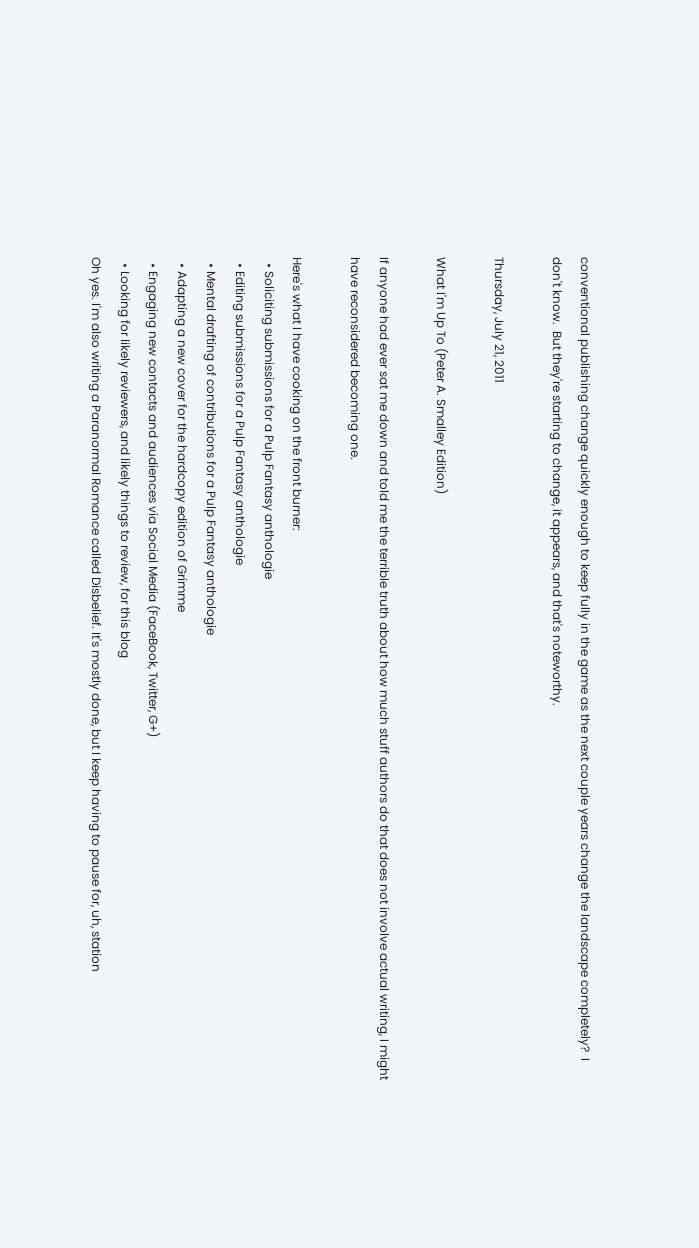conventional publishing change quickly enough to keep fully in the game as the next couple years change the landscape completely?  I don't know.  But they're starting to change, it appears, and that's noteworthy.

Thursday, July 21, 2011

What I'm Up To (Peter A. Smalley Edition)

If anyone had ever sat me down and told me the terrible truth about how much stuff authors do that does not involve actual writing, I might have reconsidered becoming one.

Here's what I have cooking on the front burner:
  • Soliciting submissions for a Pulp Fantasy anthologie
  • Editing submissions for a Pulp Fantasy anthologie
  • Mental drafting of contributions for a Pulp Fantasy anthologie
  • Adapting a new cover for the hardcopy edition of Grimme
  • Engaging new contacts and audiences via Social Media (FaceBook, Twitter, G+)
  • Looking for likely reviewers, and likely things to review, for this blog
Oh yes. I'm also writing a Paranormal Romance called Disbelief. It's mostly done, but I keep having to pause for, uh, station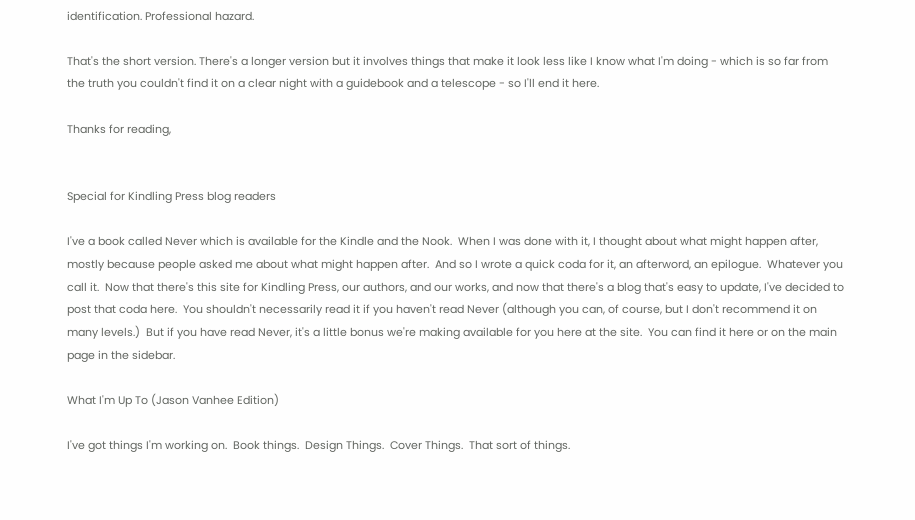identification. Professional hazard.

That's the short version. There's a longer version but it involves things that make it look less like I know what I'm doing - which is so far from the truth you couldn't find it on a clear night with a guidebook and a telescope - so I'll end it here.

Thanks for reading,


Special for Kindling Press blog readers

I've a book called Never which is available for the Kindle and the Nook.  When I was done with it, I thought about what might happen after, mostly because people asked me about what might happen after.  And so I wrote a quick coda for it, an afterword, an epilogue.  Whatever you call it.  Now that there's this site for Kindling Press, our authors, and our works, and now that there's a blog that's easy to update, I've decided to post that coda here.  You shouldn't necessarily read it if you haven't read Never (although you can, of course, but I don't recommend it on many levels.)  But if you have read Never, it's a little bonus we're making available for you here at the site.  You can find it here or on the main page in the sidebar.

What I'm Up To (Jason Vanhee Edition)

I've got things I'm working on.  Book things.  Design Things.  Cover Things.  That sort of things.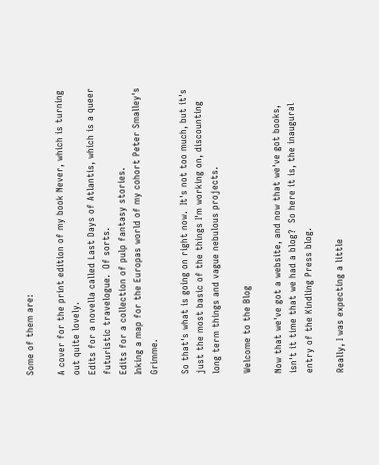Some of them are:

A cover for the print edition of my book Never, which is turning out quite lovely.
Edits for a novella called Last Days of Atlantis, which is a queer futuristic travelogue.  Of sorts.
Edits for a collection of pulp fantasy stories.
Inking a map for the Europas world of my cohort Peter Smalley's Grimme.

So that's what is going on right now.  It's not too much, but it's just the most basic of the things I'm working on, discounting long term things and vague nebulous projects.

Welcome to the Blog

Now that we've got a website, and now that we've got books, isn't it time that we had a blog?  So here it is, the inaugural entry of the Kindling Press blog.

Really, I was expecting a little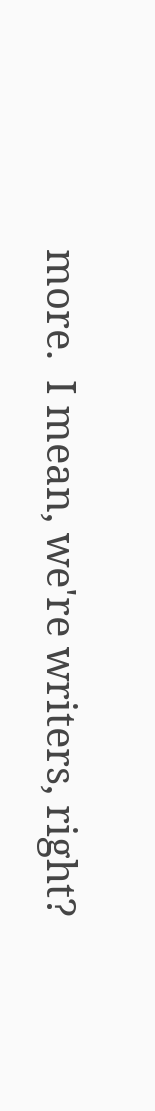more.  I mean, we're writers, right?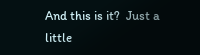And this is it?  Just a little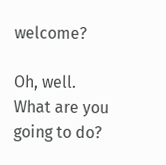welcome?

Oh, well.  What are you going to do?